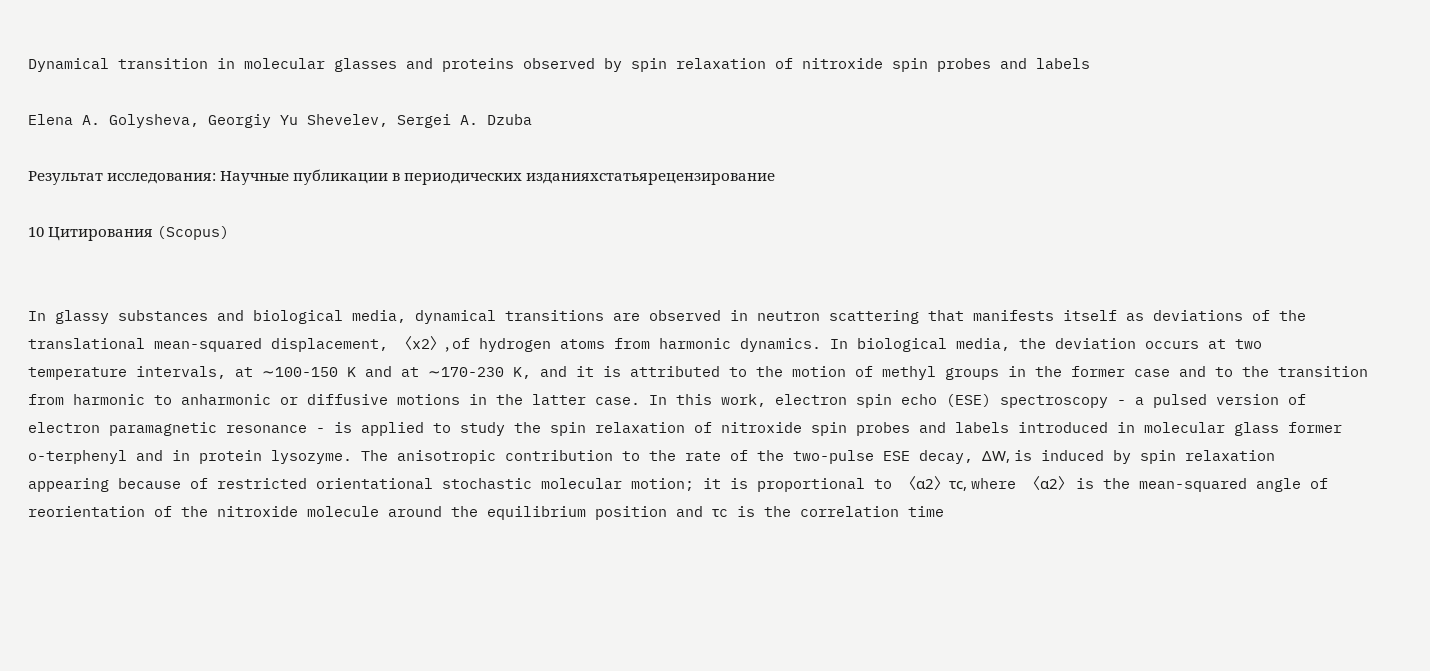Dynamical transition in molecular glasses and proteins observed by spin relaxation of nitroxide spin probes and labels

Elena A. Golysheva, Georgiy Yu Shevelev, Sergei A. Dzuba

Результат исследования: Научные публикации в периодических изданияхстатьярецензирование

10 Цитирования (Scopus)


In glassy substances and biological media, dynamical transitions are observed in neutron scattering that manifests itself as deviations of the translational mean-squared displacement, 〈x2〉, of hydrogen atoms from harmonic dynamics. In biological media, the deviation occurs at two temperature intervals, at ∼100-150 K and at ∼170-230 K, and it is attributed to the motion of methyl groups in the former case and to the transition from harmonic to anharmonic or diffusive motions in the latter case. In this work, electron spin echo (ESE) spectroscopy - a pulsed version of electron paramagnetic resonance - is applied to study the spin relaxation of nitroxide spin probes and labels introduced in molecular glass former o-terphenyl and in protein lysozyme. The anisotropic contribution to the rate of the two-pulse ESE decay, ΔW, is induced by spin relaxation appearing because of restricted orientational stochastic molecular motion; it is proportional to 〈α2〉τc, where 〈α2〉 is the mean-squared angle of reorientation of the nitroxide molecule around the equilibrium position and τc is the correlation time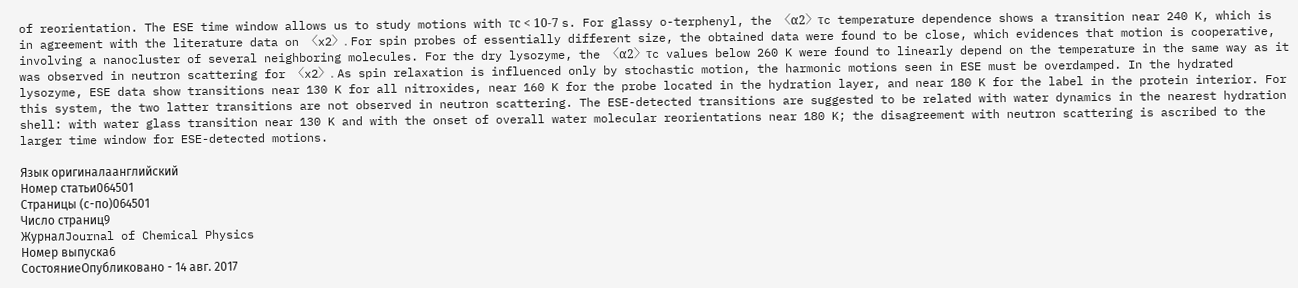of reorientation. The ESE time window allows us to study motions with τc < 10-7 s. For glassy o-terphenyl, the 〈α2〉τc temperature dependence shows a transition near 240 K, which is in agreement with the literature data on 〈x2〉. For spin probes of essentially different size, the obtained data were found to be close, which evidences that motion is cooperative, involving a nanocluster of several neighboring molecules. For the dry lysozyme, the 〈α2〉τc values below 260 K were found to linearly depend on the temperature in the same way as it was observed in neutron scattering for 〈x2〉. As spin relaxation is influenced only by stochastic motion, the harmonic motions seen in ESE must be overdamped. In the hydrated lysozyme, ESE data show transitions near 130 K for all nitroxides, near 160 K for the probe located in the hydration layer, and near 180 K for the label in the protein interior. For this system, the two latter transitions are not observed in neutron scattering. The ESE-detected transitions are suggested to be related with water dynamics in the nearest hydration shell: with water glass transition near 130 K and with the onset of overall water molecular reorientations near 180 K; the disagreement with neutron scattering is ascribed to the larger time window for ESE-detected motions.

Язык оригиналаанглийский
Номер статьи064501
Страницы (с-по)064501
Число страниц9
ЖурналJournal of Chemical Physics
Номер выпуска6
СостояниеОпубликовано - 14 авг. 2017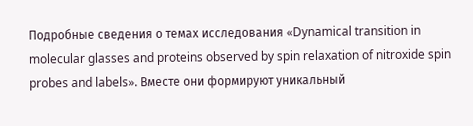Подробные сведения о темах исследования «Dynamical transition in molecular glasses and proteins observed by spin relaxation of nitroxide spin probes and labels». Вместе они формируют уникальный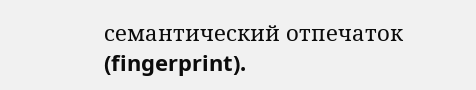семантический отпечаток (fingerprint).